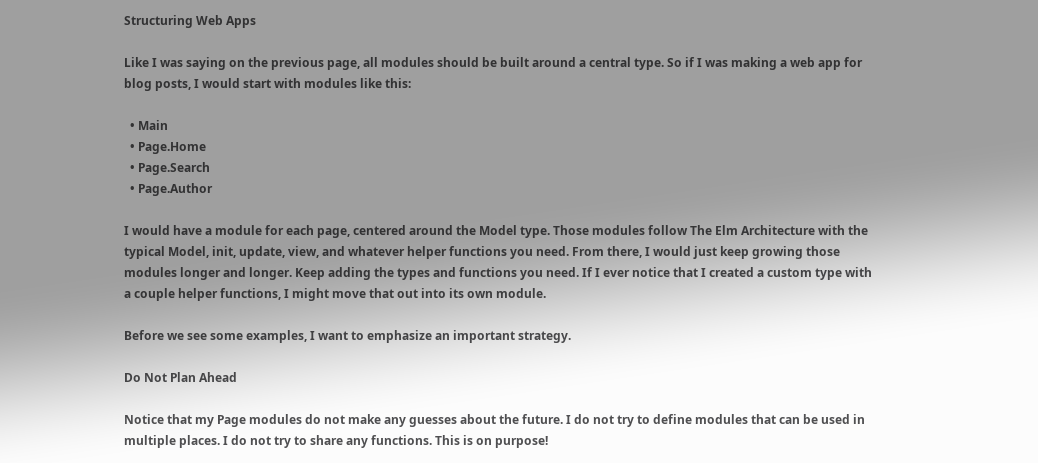Structuring Web Apps

Like I was saying on the previous page, all modules should be built around a central type. So if I was making a web app for blog posts, I would start with modules like this:

  • Main
  • Page.Home
  • Page.Search
  • Page.Author

I would have a module for each page, centered around the Model type. Those modules follow The Elm Architecture with the typical Model, init, update, view, and whatever helper functions you need. From there, I would just keep growing those modules longer and longer. Keep adding the types and functions you need. If I ever notice that I created a custom type with a couple helper functions, I might move that out into its own module.

Before we see some examples, I want to emphasize an important strategy.

Do Not Plan Ahead

Notice that my Page modules do not make any guesses about the future. I do not try to define modules that can be used in multiple places. I do not try to share any functions. This is on purpose!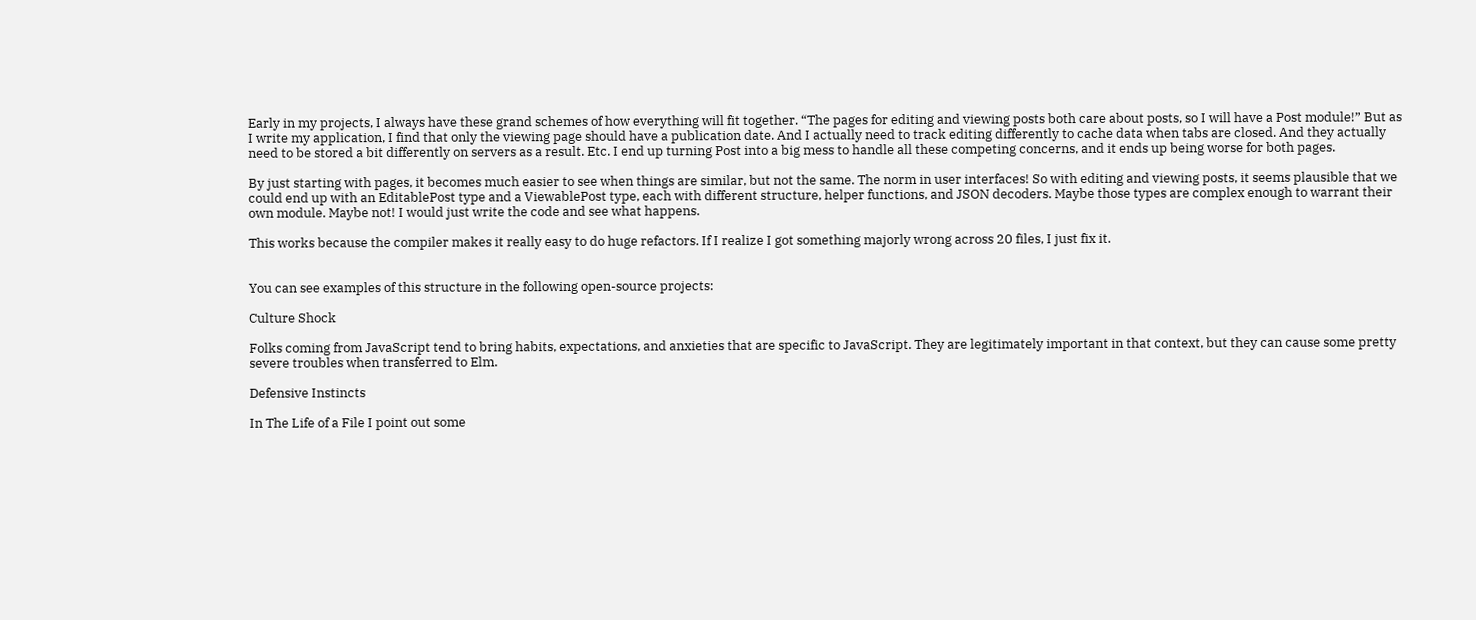Early in my projects, I always have these grand schemes of how everything will fit together. “The pages for editing and viewing posts both care about posts, so I will have a Post module!” But as I write my application, I find that only the viewing page should have a publication date. And I actually need to track editing differently to cache data when tabs are closed. And they actually need to be stored a bit differently on servers as a result. Etc. I end up turning Post into a big mess to handle all these competing concerns, and it ends up being worse for both pages.

By just starting with pages, it becomes much easier to see when things are similar, but not the same. The norm in user interfaces! So with editing and viewing posts, it seems plausible that we could end up with an EditablePost type and a ViewablePost type, each with different structure, helper functions, and JSON decoders. Maybe those types are complex enough to warrant their own module. Maybe not! I would just write the code and see what happens.

This works because the compiler makes it really easy to do huge refactors. If I realize I got something majorly wrong across 20 files, I just fix it.


You can see examples of this structure in the following open-source projects:

Culture Shock

Folks coming from JavaScript tend to bring habits, expectations, and anxieties that are specific to JavaScript. They are legitimately important in that context, but they can cause some pretty severe troubles when transferred to Elm.

Defensive Instincts

In The Life of a File I point out some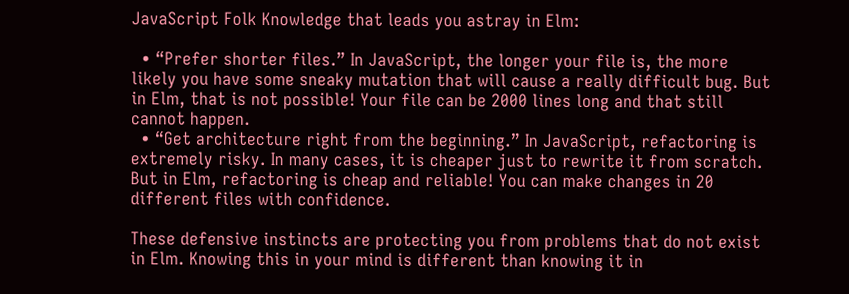JavaScript Folk Knowledge that leads you astray in Elm:

  • “Prefer shorter files.” In JavaScript, the longer your file is, the more likely you have some sneaky mutation that will cause a really difficult bug. But in Elm, that is not possible! Your file can be 2000 lines long and that still cannot happen.
  • “Get architecture right from the beginning.” In JavaScript, refactoring is extremely risky. In many cases, it is cheaper just to rewrite it from scratch. But in Elm, refactoring is cheap and reliable! You can make changes in 20 different files with confidence.

These defensive instincts are protecting you from problems that do not exist in Elm. Knowing this in your mind is different than knowing it in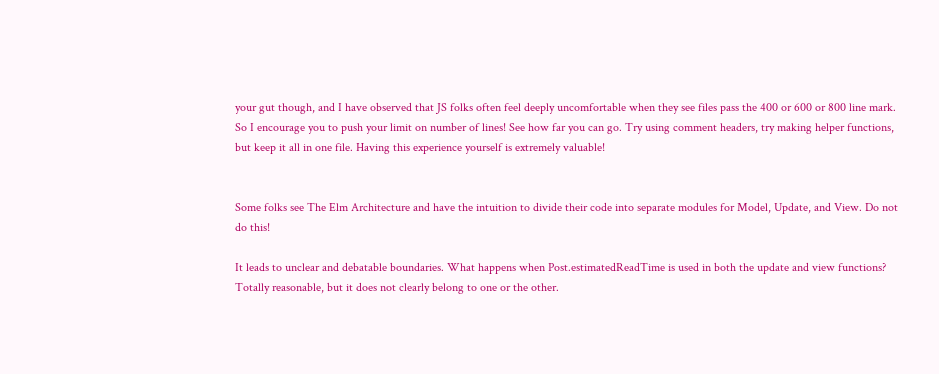your gut though, and I have observed that JS folks often feel deeply uncomfortable when they see files pass the 400 or 600 or 800 line mark. So I encourage you to push your limit on number of lines! See how far you can go. Try using comment headers, try making helper functions, but keep it all in one file. Having this experience yourself is extremely valuable!


Some folks see The Elm Architecture and have the intuition to divide their code into separate modules for Model, Update, and View. Do not do this!

It leads to unclear and debatable boundaries. What happens when Post.estimatedReadTime is used in both the update and view functions? Totally reasonable, but it does not clearly belong to one or the other.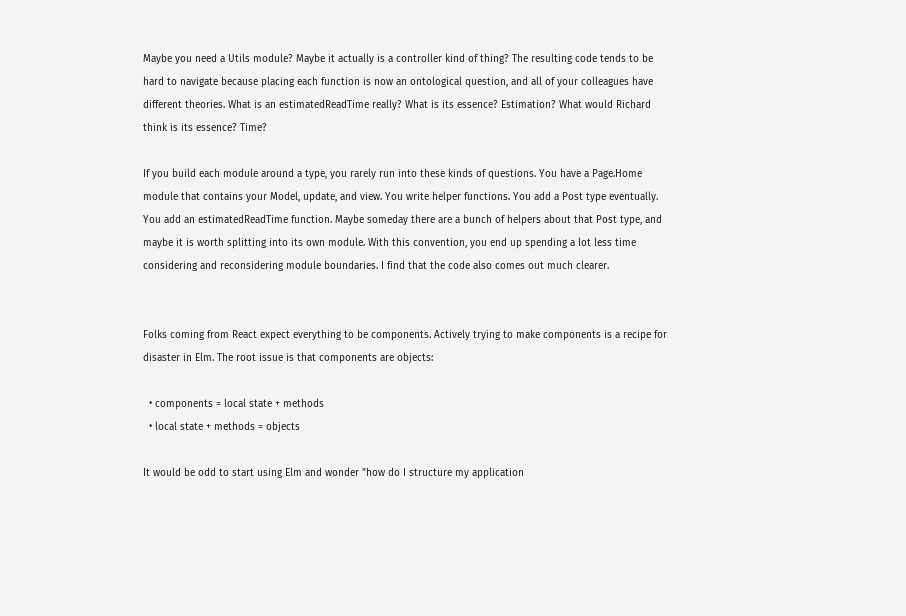Maybe you need a Utils module? Maybe it actually is a controller kind of thing? The resulting code tends to be hard to navigate because placing each function is now an ontological question, and all of your colleagues have different theories. What is an estimatedReadTime really? What is its essence? Estimation? What would Richard think is its essence? Time?

If you build each module around a type, you rarely run into these kinds of questions. You have a Page.Home module that contains your Model, update, and view. You write helper functions. You add a Post type eventually. You add an estimatedReadTime function. Maybe someday there are a bunch of helpers about that Post type, and maybe it is worth splitting into its own module. With this convention, you end up spending a lot less time considering and reconsidering module boundaries. I find that the code also comes out much clearer.


Folks coming from React expect everything to be components. Actively trying to make components is a recipe for disaster in Elm. The root issue is that components are objects:

  • components = local state + methods
  • local state + methods = objects

It would be odd to start using Elm and wonder "how do I structure my application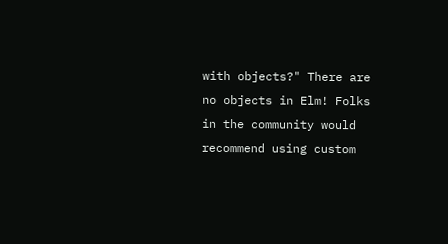with objects?" There are no objects in Elm! Folks in the community would recommend using custom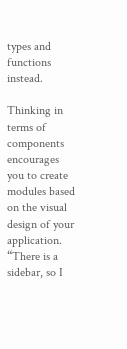types and functions instead.

Thinking in terms of components encourages you to create modules based on the visual design of your application. “There is a sidebar, so I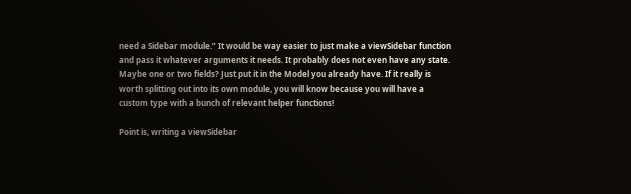need a Sidebar module.” It would be way easier to just make a viewSidebar function and pass it whatever arguments it needs. It probably does not even have any state. Maybe one or two fields? Just put it in the Model you already have. If it really is worth splitting out into its own module, you will know because you will have a custom type with a bunch of relevant helper functions!

Point is, writing a viewSidebar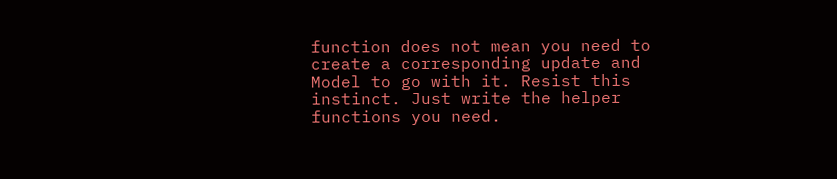function does not mean you need to create a corresponding update and Model to go with it. Resist this instinct. Just write the helper functions you need.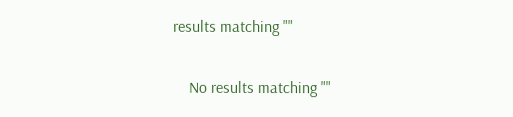results matching ""

    No results matching ""